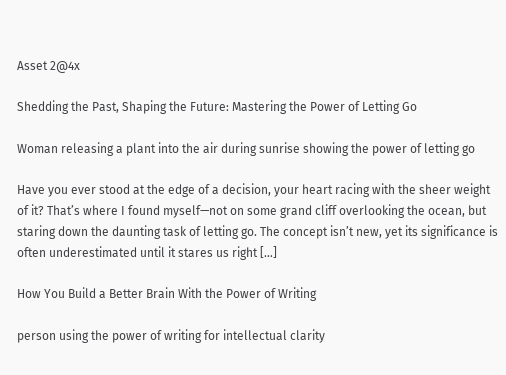Asset 2@4x

Shedding the Past, Shaping the Future: Mastering the Power of Letting Go

Woman releasing a plant into the air during sunrise showing the power of letting go

Have you ever stood at the edge of a decision, your heart racing with the sheer weight of it? That’s where I found myself—not on some grand cliff overlooking the ocean, but staring down the daunting task of letting go. The concept isn’t new, yet its significance is often underestimated until it stares us right […]

How You Build a Better Brain With the Power of Writing

person using the power of writing for intellectual clarity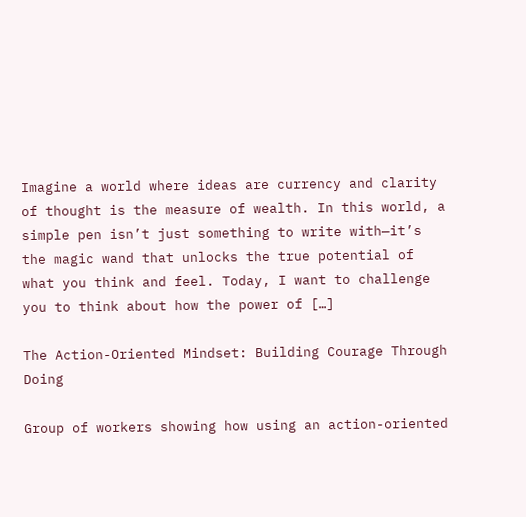Imagine a world where ideas are currency and clarity of thought is the measure of wealth. In this world, a simple pen isn’t just something to write with—it’s the magic wand that unlocks the true potential of what you think and feel. Today, I want to challenge you to think about how the power of […]

The Action-Oriented Mindset: Building Courage Through Doing

Group of workers showing how using an action-oriented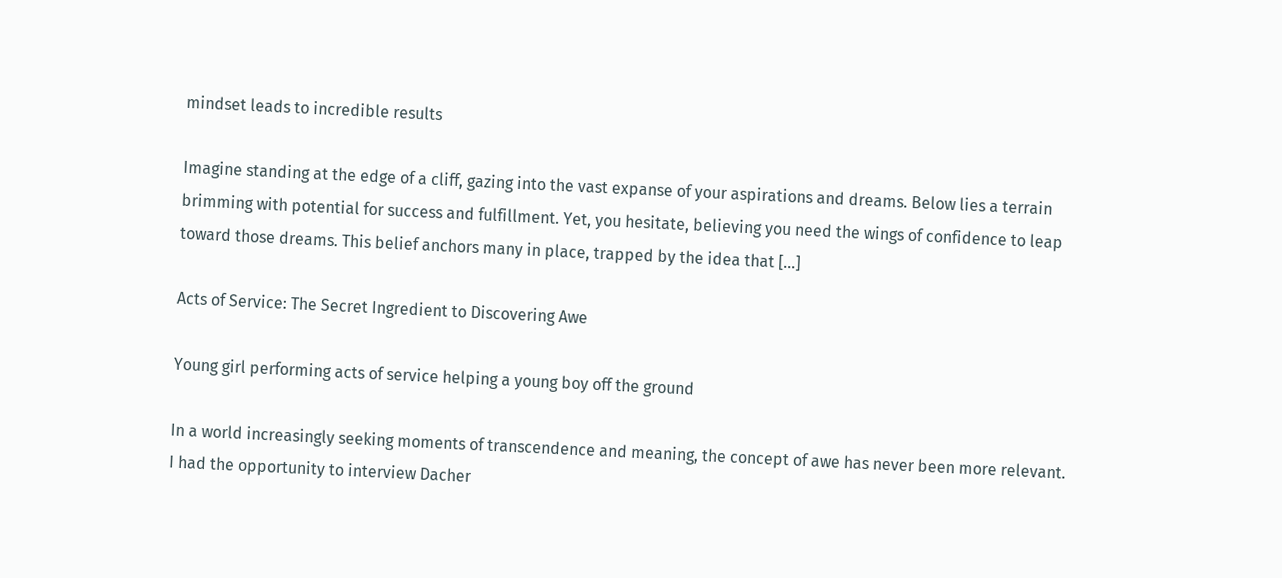mindset leads to incredible results

Imagine standing at the edge of a cliff, gazing into the vast expanse of your aspirations and dreams. Below lies a terrain brimming with potential for success and fulfillment. Yet, you hesitate, believing you need the wings of confidence to leap toward those dreams. This belief anchors many in place, trapped by the idea that […]

Acts of Service: The Secret Ingredient to Discovering Awe

Young girl performing acts of service helping a young boy off the ground

In a world increasingly seeking moments of transcendence and meaning, the concept of awe has never been more relevant. I had the opportunity to interview Dacher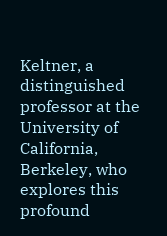Keltner, a distinguished professor at the University of California, Berkeley, who explores this profound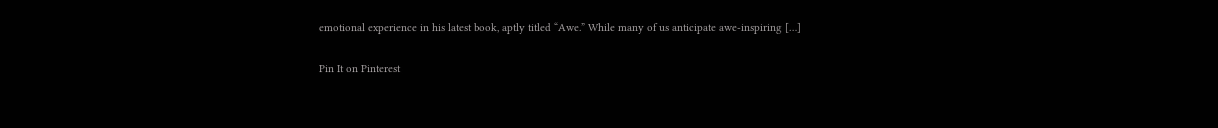emotional experience in his latest book, aptly titled “Awe.” While many of us anticipate awe-inspiring […]

Pin It on Pinterest